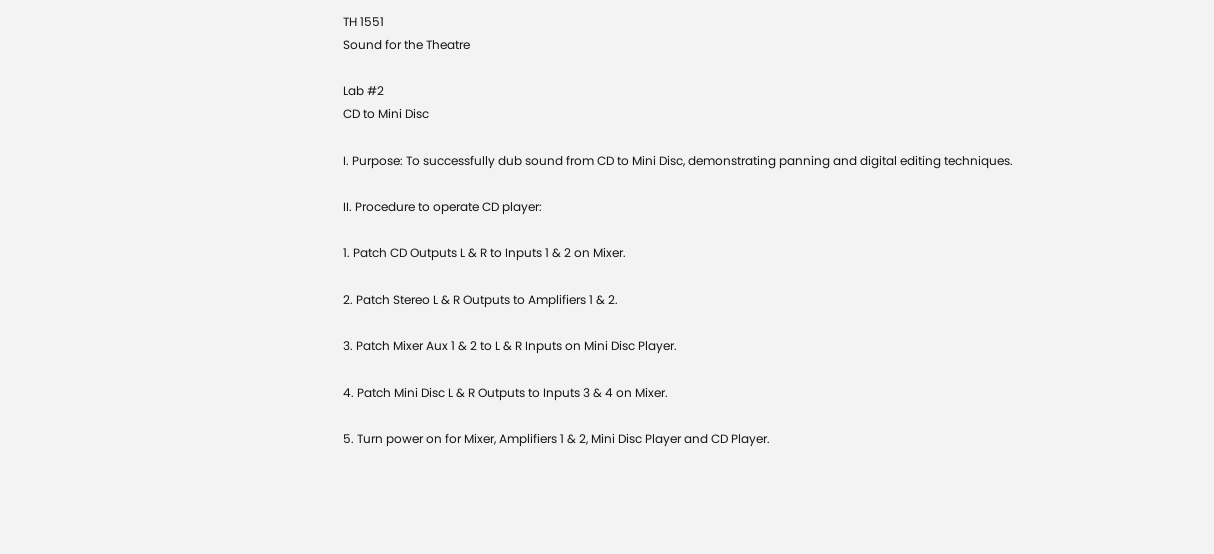TH 1551
Sound for the Theatre

Lab #2
CD to Mini Disc

I. Purpose: To successfully dub sound from CD to Mini Disc, demonstrating panning and digital editing techniques.

II. Procedure to operate CD player:

1. Patch CD Outputs L & R to Inputs 1 & 2 on Mixer.

2. Patch Stereo L & R Outputs to Amplifiers 1 & 2.

3. Patch Mixer Aux 1 & 2 to L & R Inputs on Mini Disc Player.

4. Patch Mini Disc L & R Outputs to Inputs 3 & 4 on Mixer.

5. Turn power on for Mixer, Amplifiers 1 & 2, Mini Disc Player and CD Player.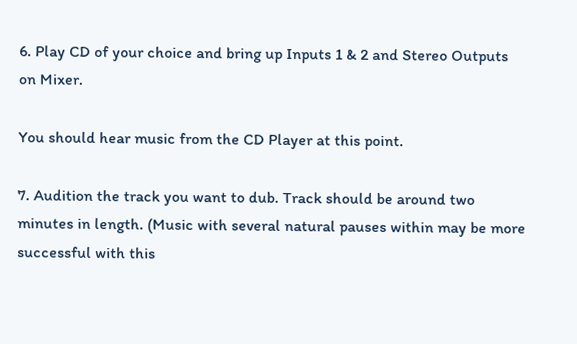6. Play CD of your choice and bring up Inputs 1 & 2 and Stereo Outputs on Mixer.

You should hear music from the CD Player at this point.

7. Audition the track you want to dub. Track should be around two minutes in length. (Music with several natural pauses within may be more successful with this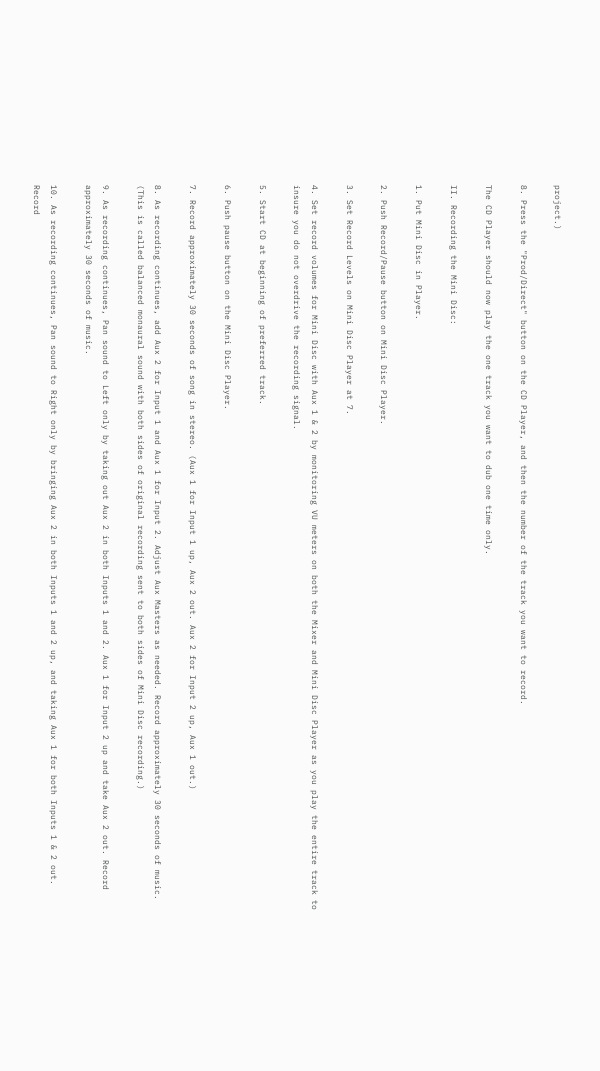project.)

8. Press the "Prod/Direct" button on the CD Player, and then the number of the track you want to record.

The CD Player should now play the one track you want to dub one time only.

II. Recording the Mini Disc:

1. Put Mini Disc in Player.

2. Push Record/Pause button on Mini Disc Player.

3. Set Record Levels on Mini Disc Player at 7.

4. Set record volumes for Mini Disc with Aux 1 & 2 by monitoring VU meters on both the Mixer and Mini Disc Player as you play the entire track to insure you do not overdrive the recording signal.

5. Start CD at beginning of preferred track.

6. Push pause button on the Mini Disc Player.

7. Record approximately 30 seconds of song in stereo. (Aux 1 for Input 1 up, Aux 2 out. Aux 2 for Input 2 up, Aux 1 out.)

8. As recording continues, add Aux 2 for Input 1 and Aux 1 for Input 2. Adjust Aux Masters as needed. Record approximately 30 seconds of music. (This is called balanced monaural sound with both sides of original recording sent to both sides of Mini Disc recording.)

9. As recording continues, Pan sound to Left only by taking out Aux 2 in both Inputs 1 and 2. Aux 1 for Input 2 up and take Aux 2 out. Record approximately 30 seconds of music.

10. As recording continues, Pan sound to Right only by bringing Aux 2 in both Inputs 1 and 2 up, and taking Aux 1 for both Inputs 1 & 2 out. Record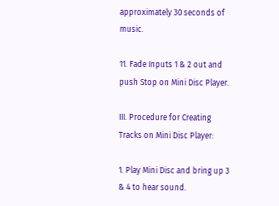approximately 30 seconds of music.

11. Fade Inputs 1 & 2 out and push Stop on Mini Disc Player.

III. Procedure for Creating Tracks on Mini Disc Player:

1. Play Mini Disc and bring up 3 & 4 to hear sound.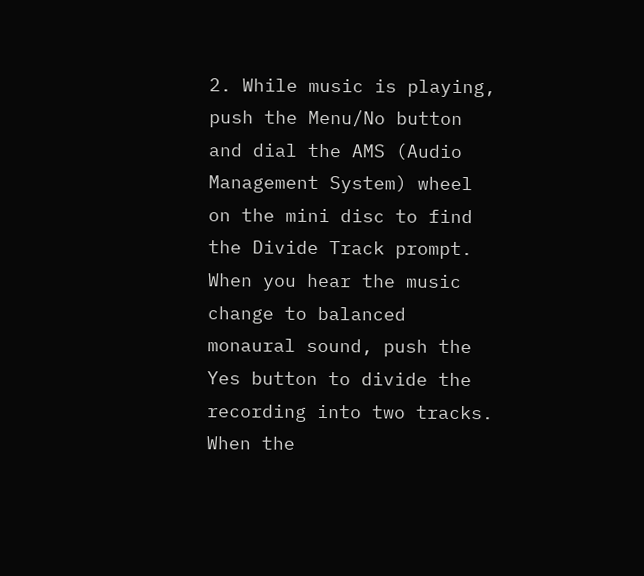2. While music is playing, push the Menu/No button and dial the AMS (Audio Management System) wheel on the mini disc to find the Divide Track prompt. When you hear the music change to balanced monaural sound, push the Yes button to divide the recording into two tracks. When the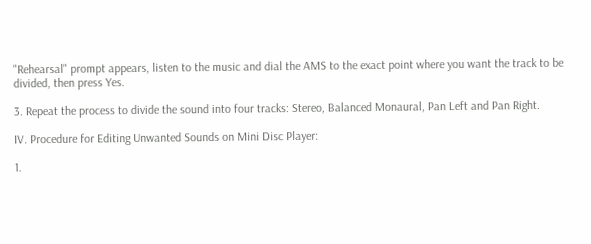"Rehearsal" prompt appears, listen to the music and dial the AMS to the exact point where you want the track to be divided, then press Yes.

3. Repeat the process to divide the sound into four tracks: Stereo, Balanced Monaural, Pan Left and Pan Right.

IV. Procedure for Editing Unwanted Sounds on Mini Disc Player:

1.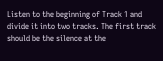Listen to the beginning of Track 1 and divide it into two tracks. The first track should be the silence at the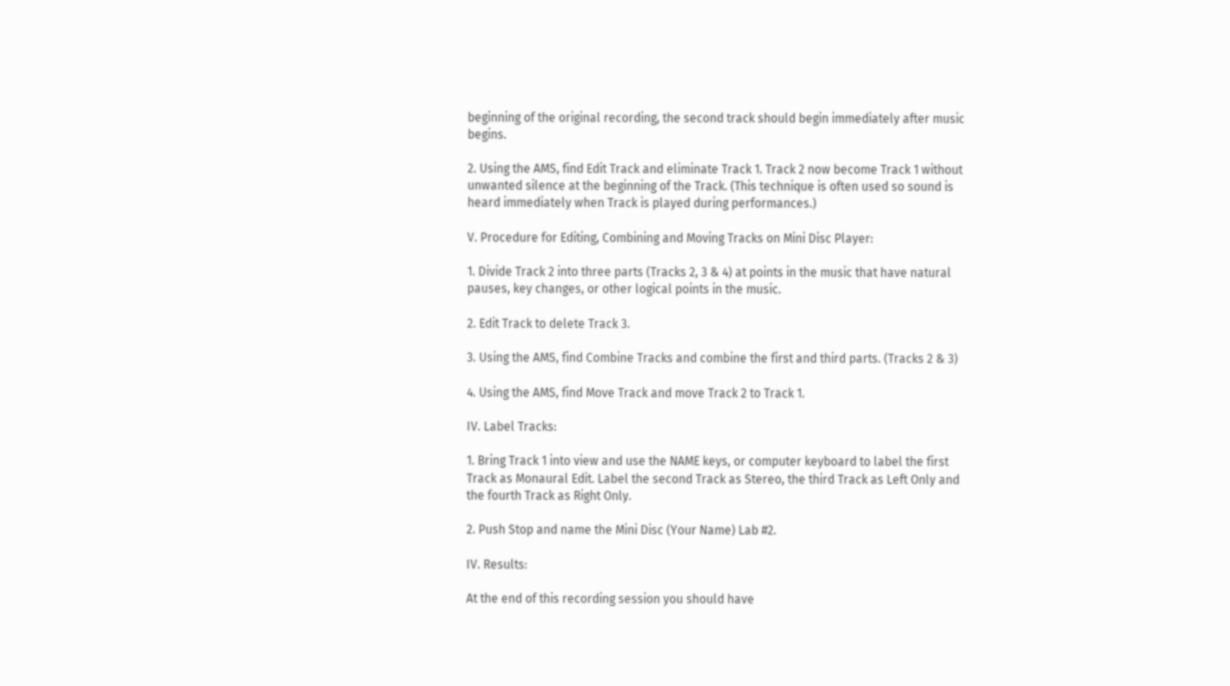beginning of the original recording, the second track should begin immediately after music begins.

2. Using the AMS, find Edit Track and eliminate Track 1. Track 2 now become Track 1 without unwanted silence at the beginning of the Track. (This technique is often used so sound is heard immediately when Track is played during performances.)

V. Procedure for Editing, Combining and Moving Tracks on Mini Disc Player:

1. Divide Track 2 into three parts (Tracks 2, 3 & 4) at points in the music that have natural pauses, key changes, or other logical points in the music.

2. Edit Track to delete Track 3.

3. Using the AMS, find Combine Tracks and combine the first and third parts. (Tracks 2 & 3)

4. Using the AMS, find Move Track and move Track 2 to Track 1.

IV. Label Tracks:

1. Bring Track 1 into view and use the NAME keys, or computer keyboard to label the first Track as Monaural Edit. Label the second Track as Stereo, the third Track as Left Only and the fourth Track as Right Only.

2. Push Stop and name the Mini Disc (Your Name) Lab #2.

IV. Results:

At the end of this recording session you should have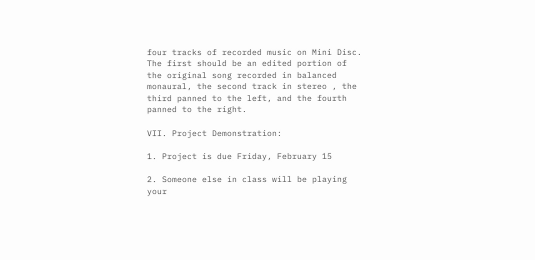four tracks of recorded music on Mini Disc. The first should be an edited portion of the original song recorded in balanced monaural, the second track in stereo , the third panned to the left, and the fourth panned to the right.

VII. Project Demonstration:

1. Project is due Friday, February 15

2. Someone else in class will be playing your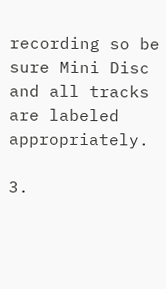recording so be sure Mini Disc and all tracks are labeled appropriately.

3.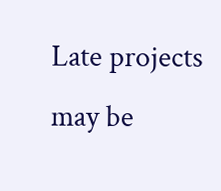Late projects may be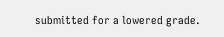submitted for a lowered grade.